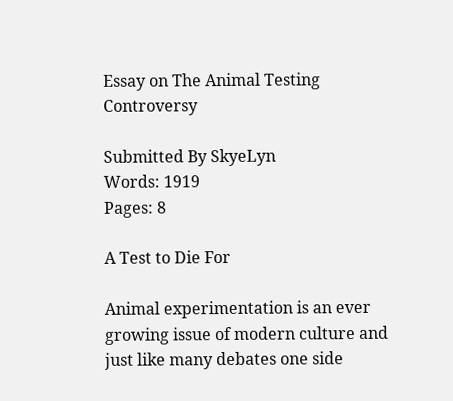Essay on The Animal Testing Controversy

Submitted By SkyeLyn
Words: 1919
Pages: 8

A Test to Die For

Animal experimentation is an ever growing issue of modern culture and just like many debates one side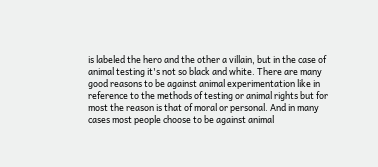is labeled the hero and the other a villain, but in the case of animal testing it's not so black and white. There are many good reasons to be against animal experimentation like in reference to the methods of testing or animal rights but for most the reason is that of moral or personal. And in many cases most people choose to be against animal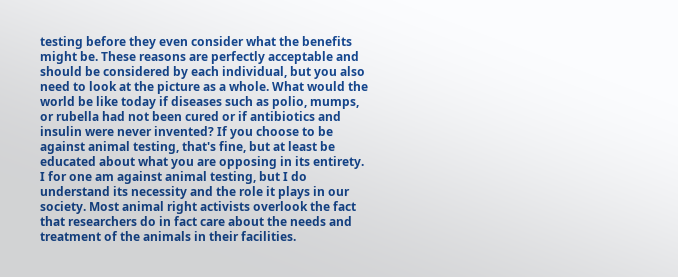testing before they even consider what the benefits might be. These reasons are perfectly acceptable and should be considered by each individual, but you also need to look at the picture as a whole. What would the world be like today if diseases such as polio, mumps, or rubella had not been cured or if antibiotics and insulin were never invented? If you choose to be against animal testing, that's fine, but at least be educated about what you are opposing in its entirety. I for one am against animal testing, but I do understand its necessity and the role it plays in our society. Most animal right activists overlook the fact that researchers do in fact care about the needs and treatment of the animals in their facilities.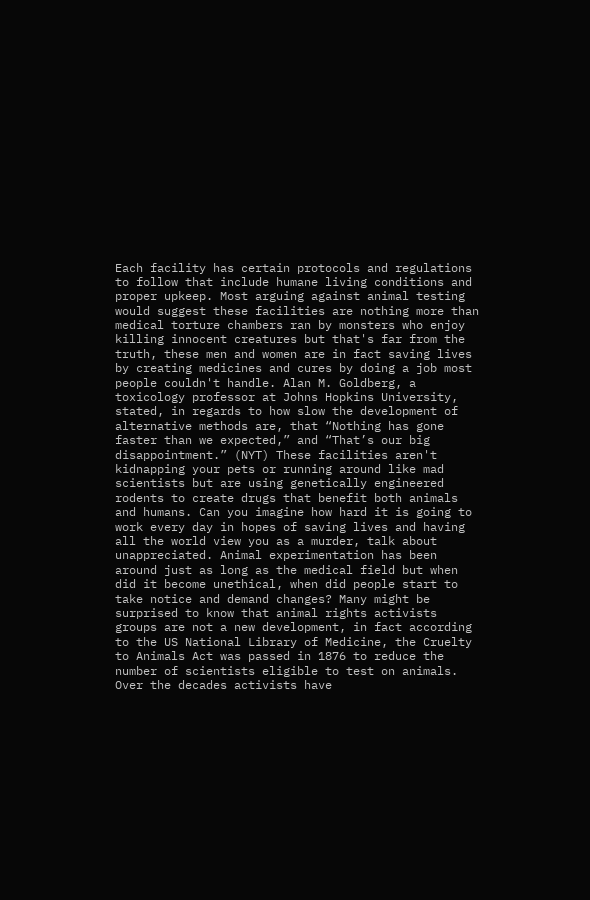Each facility has certain protocols and regulations to follow that include humane living conditions and proper upkeep. Most arguing against animal testing would suggest these facilities are nothing more than medical torture chambers ran by monsters who enjoy killing innocent creatures but that's far from the truth, these men and women are in fact saving lives by creating medicines and cures by doing a job most people couldn't handle. Alan M. Goldberg, a toxicology professor at Johns Hopkins University, stated, in regards to how slow the development of alternative methods are, that “Nothing has gone faster than we expected,” and “That’s our big disappointment.” (NYT) These facilities aren't kidnapping your pets or running around like mad scientists but are using genetically engineered rodents to create drugs that benefit both animals and humans. Can you imagine how hard it is going to work every day in hopes of saving lives and having all the world view you as a murder, talk about unappreciated. Animal experimentation has been around just as long as the medical field but when did it become unethical, when did people start to take notice and demand changes? Many might be surprised to know that animal rights activists groups are not a new development, in fact according to the US National Library of Medicine, the Cruelty to Animals Act was passed in 1876 to reduce the number of scientists eligible to test on animals. Over the decades activists have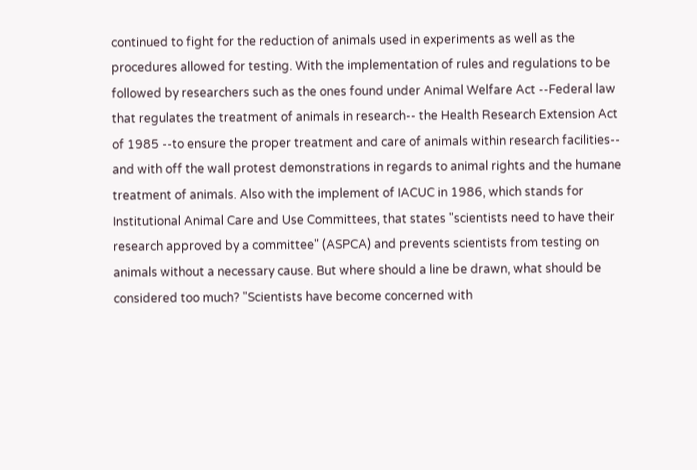continued to fight for the reduction of animals used in experiments as well as the procedures allowed for testing. With the implementation of rules and regulations to be followed by researchers such as the ones found under Animal Welfare Act --Federal law that regulates the treatment of animals in research-- the Health Research Extension Act of 1985 --to ensure the proper treatment and care of animals within research facilities-- and with off the wall protest demonstrations in regards to animal rights and the humane treatment of animals. Also with the implement of IACUC in 1986, which stands for Institutional Animal Care and Use Committees, that states "scientists need to have their research approved by a committee" (ASPCA) and prevents scientists from testing on animals without a necessary cause. But where should a line be drawn, what should be considered too much? "Scientists have become concerned with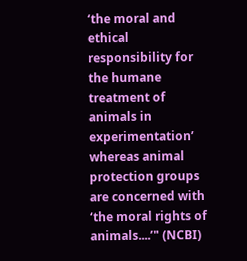‘the moral and ethical responsibility for the humane treatment of animals in experimentation’ whereas animal protection groups are concerned with ‘the moral rights of animals....’" (NCBI)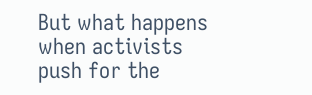But what happens when activists push for the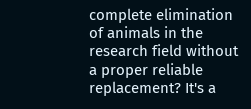complete elimination of animals in the research field without a proper reliable replacement? It's a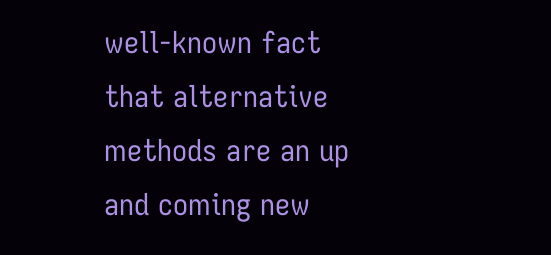well-known fact that alternative methods are an up and coming new